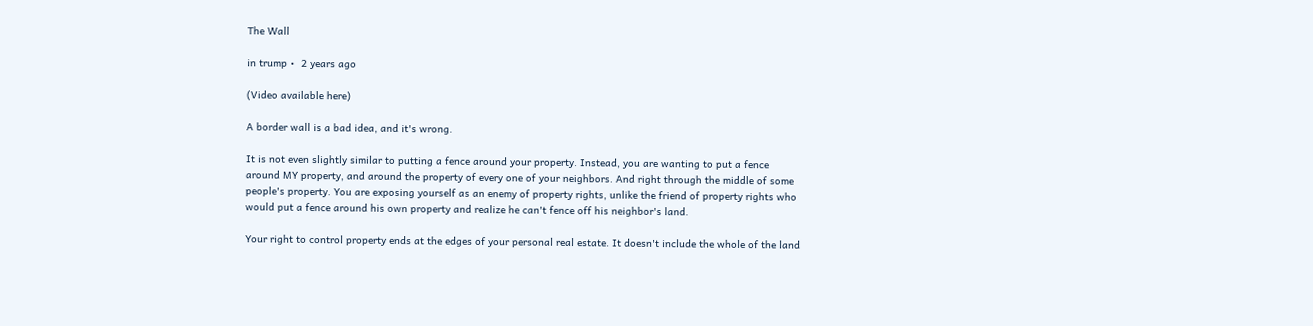The Wall

in trump •  2 years ago

(Video available here)

A border wall is a bad idea, and it's wrong.

It is not even slightly similar to putting a fence around your property. Instead, you are wanting to put a fence around MY property, and around the property of every one of your neighbors. And right through the middle of some people's property. You are exposing yourself as an enemy of property rights, unlike the friend of property rights who would put a fence around his own property and realize he can't fence off his neighbor's land.

Your right to control property ends at the edges of your personal real estate. It doesn't include the whole of the land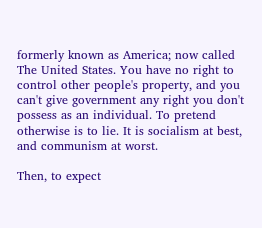formerly known as America; now called The United States. You have no right to control other people's property, and you can't give government any right you don't possess as an individual. To pretend otherwise is to lie. It is socialism at best, and communism at worst.

Then, to expect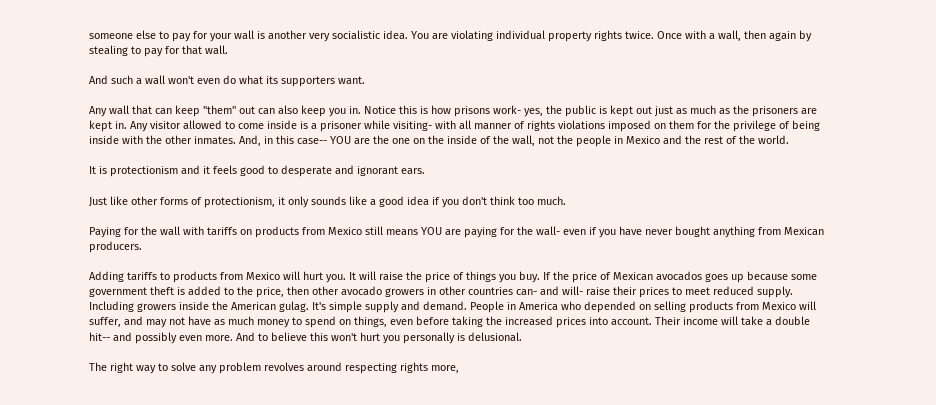someone else to pay for your wall is another very socialistic idea. You are violating individual property rights twice. Once with a wall, then again by stealing to pay for that wall.

And such a wall won't even do what its supporters want.

Any wall that can keep "them" out can also keep you in. Notice this is how prisons work- yes, the public is kept out just as much as the prisoners are kept in. Any visitor allowed to come inside is a prisoner while visiting- with all manner of rights violations imposed on them for the privilege of being inside with the other inmates. And, in this case-- YOU are the one on the inside of the wall, not the people in Mexico and the rest of the world.

It is protectionism and it feels good to desperate and ignorant ears.

Just like other forms of protectionism, it only sounds like a good idea if you don't think too much.

Paying for the wall with tariffs on products from Mexico still means YOU are paying for the wall- even if you have never bought anything from Mexican producers.

Adding tariffs to products from Mexico will hurt you. It will raise the price of things you buy. If the price of Mexican avocados goes up because some government theft is added to the price, then other avocado growers in other countries can- and will- raise their prices to meet reduced supply. Including growers inside the American gulag. It's simple supply and demand. People in America who depended on selling products from Mexico will suffer, and may not have as much money to spend on things, even before taking the increased prices into account. Their income will take a double hit-- and possibly even more. And to believe this won't hurt you personally is delusional.

The right way to solve any problem revolves around respecting rights more,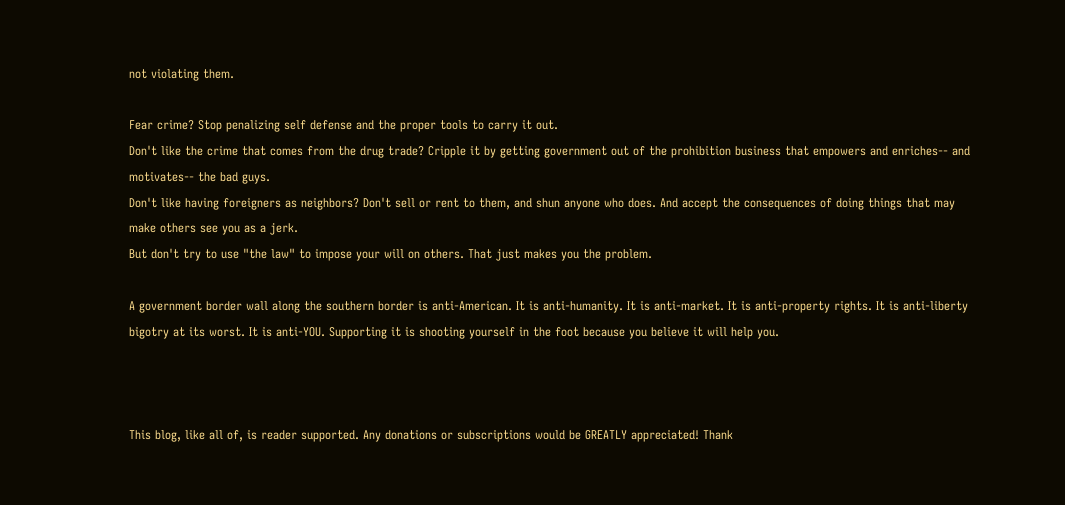not violating them.

Fear crime? Stop penalizing self defense and the proper tools to carry it out.
Don't like the crime that comes from the drug trade? Cripple it by getting government out of the prohibition business that empowers and enriches-- and motivates-- the bad guys.
Don't like having foreigners as neighbors? Don't sell or rent to them, and shun anyone who does. And accept the consequences of doing things that may make others see you as a jerk.
But don't try to use "the law" to impose your will on others. That just makes you the problem.

A government border wall along the southern border is anti-American. It is anti-humanity. It is anti-market. It is anti-property rights. It is anti-liberty bigotry at its worst. It is anti-YOU. Supporting it is shooting yourself in the foot because you believe it will help you.



This blog, like all of, is reader supported. Any donations or subscriptions would be GREATLY appreciated! Thank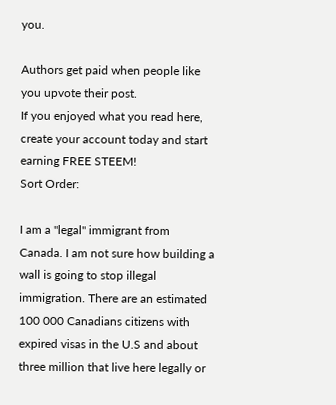you.

Authors get paid when people like you upvote their post.
If you enjoyed what you read here, create your account today and start earning FREE STEEM!
Sort Order:

I am a "legal" immigrant from Canada. I am not sure how building a wall is going to stop illegal immigration. There are an estimated 100 000 Canadians citizens with expired visas in the U.S and about three million that live here legally or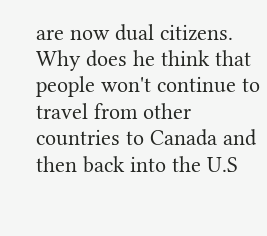are now dual citizens. Why does he think that people won't continue to travel from other countries to Canada and then back into the U.S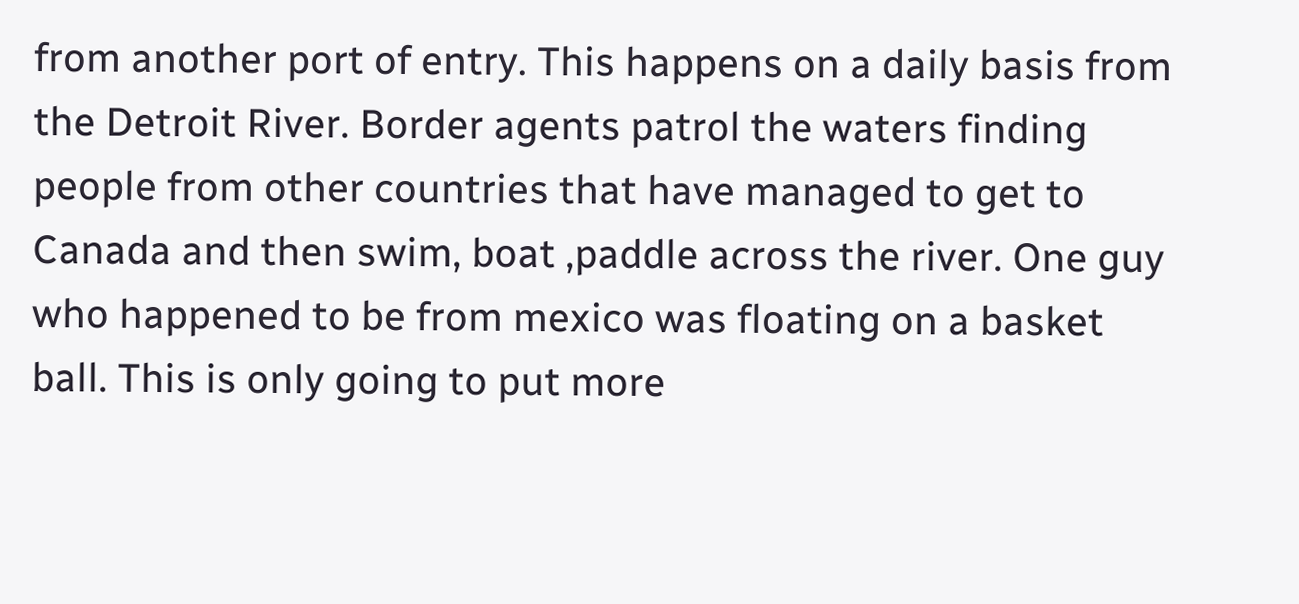from another port of entry. This happens on a daily basis from the Detroit River. Border agents patrol the waters finding people from other countries that have managed to get to Canada and then swim, boat ,paddle across the river. One guy who happened to be from mexico was floating on a basket ball. This is only going to put more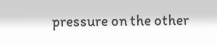pressure on the other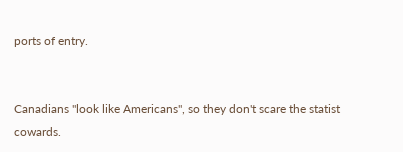ports of entry.


Canadians "look like Americans", so they don't scare the statist cowards.